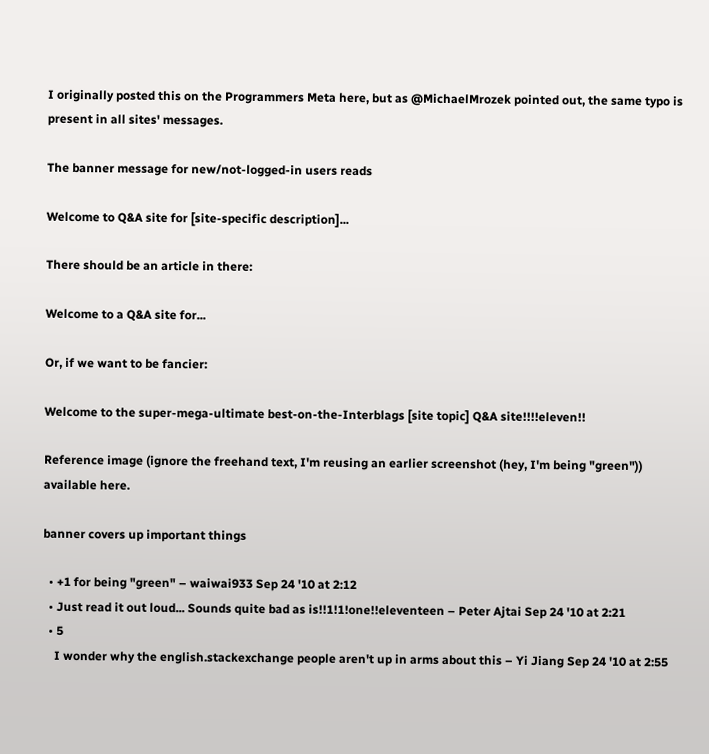I originally posted this on the Programmers Meta here, but as @MichaelMrozek pointed out, the same typo is present in all sites' messages.

The banner message for new/not-logged-in users reads

Welcome to Q&A site for [site-specific description]...

There should be an article in there:

Welcome to a Q&A site for...

Or, if we want to be fancier:

Welcome to the super-mega-ultimate best-on-the-Interblags [site topic] Q&A site!!!!eleven!!

Reference image (ignore the freehand text, I'm reusing an earlier screenshot (hey, I'm being "green")) available here.

banner covers up important things

  • +1 for being "green" – waiwai933 Sep 24 '10 at 2:12
  • Just read it out loud... Sounds quite bad as is!!1!1!one!!eleventeen – Peter Ajtai Sep 24 '10 at 2:21
  • 5
    I wonder why the english.stackexchange people aren't up in arms about this – Yi Jiang Sep 24 '10 at 2:55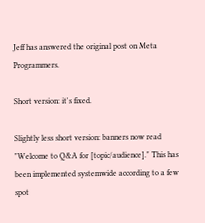Jeff has answered the original post on Meta Programmers.

Short version: it's fixed.

Slightly less short version: banners now read "Welcome to Q&A for [topic/audience]." This has been implemented systemwide according to a few spot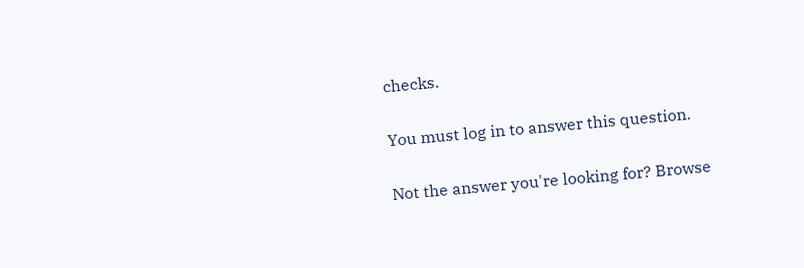checks.

You must log in to answer this question.

Not the answer you're looking for? Browse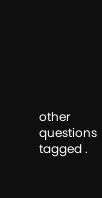other questions tagged .